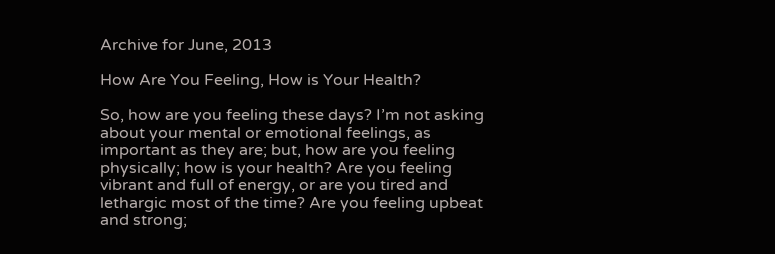Archive for June, 2013

How Are You Feeling, How is Your Health?

So, how are you feeling these days? I’m not asking about your mental or emotional feelings, as important as they are; but, how are you feeling physically; how is your health? Are you feeling vibrant and full of energy, or are you tired and lethargic most of the time? Are you feeling upbeat and strong;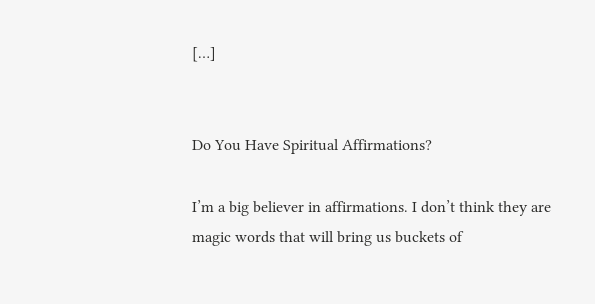[…]


Do You Have Spiritual Affirmations?

I’m a big believer in affirmations. I don’t think they are magic words that will bring us buckets of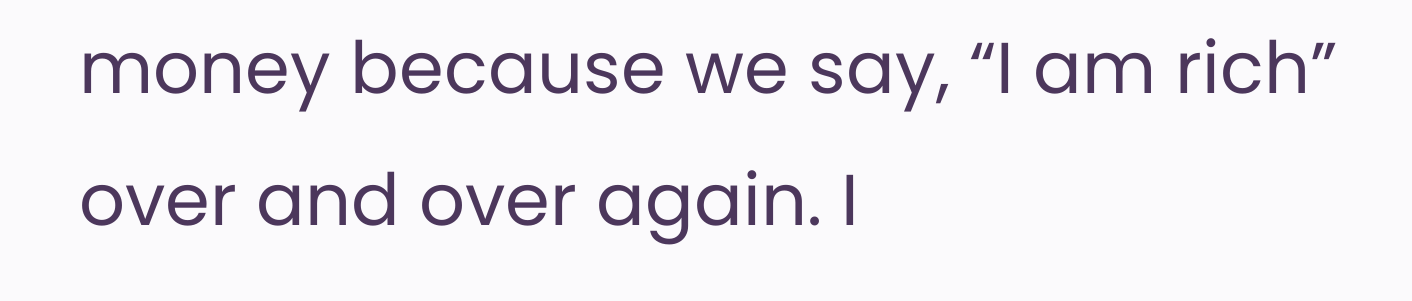money because we say, “I am rich” over and over again. I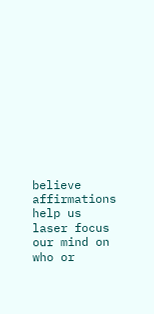believe affirmations help us laser focus our mind on who or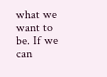what we want to be. If we can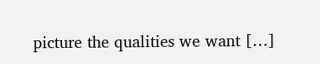picture the qualities we want […]